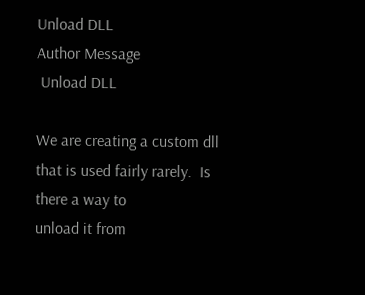Unload DLL
Author Message
 Unload DLL

We are creating a custom dll that is used fairly rarely.  Is there a way to
unload it from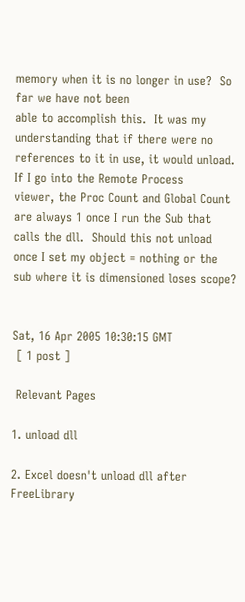memory when it is no longer in use?  So far we have not been
able to accomplish this.  It was my understanding that if there were no
references to it in use, it would unload.  If I go into the Remote Process
viewer, the Proc Count and Global Count are always 1 once I run the Sub that
calls the dll.  Should this not unload once I set my object = nothing or the
sub where it is dimensioned loses scope?


Sat, 16 Apr 2005 10:30:15 GMT
 [ 1 post ]

 Relevant Pages

1. unload dll

2. Excel doesn't unload dll after FreeLibrary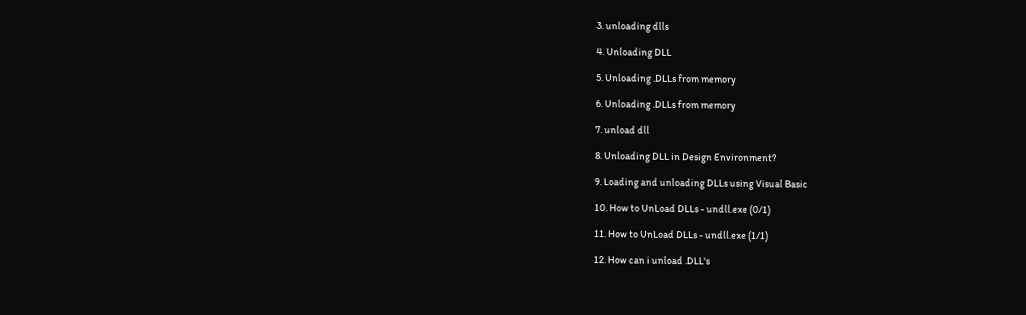3. unloading dlls

4. Unloading DLL

5. Unloading .DLLs from memory

6. Unloading .DLLs from memory

7. unload dll

8. Unloading DLL in Design Environment?

9. Loading and unloading DLLs using Visual Basic

10. How to UnLoad DLLs - undll.exe (0/1)

11. How to UnLoad DLLs - undll.exe (1/1)

12. How can i unload .DLL's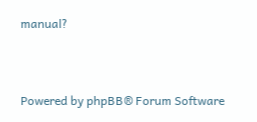manual?


Powered by phpBB® Forum Software